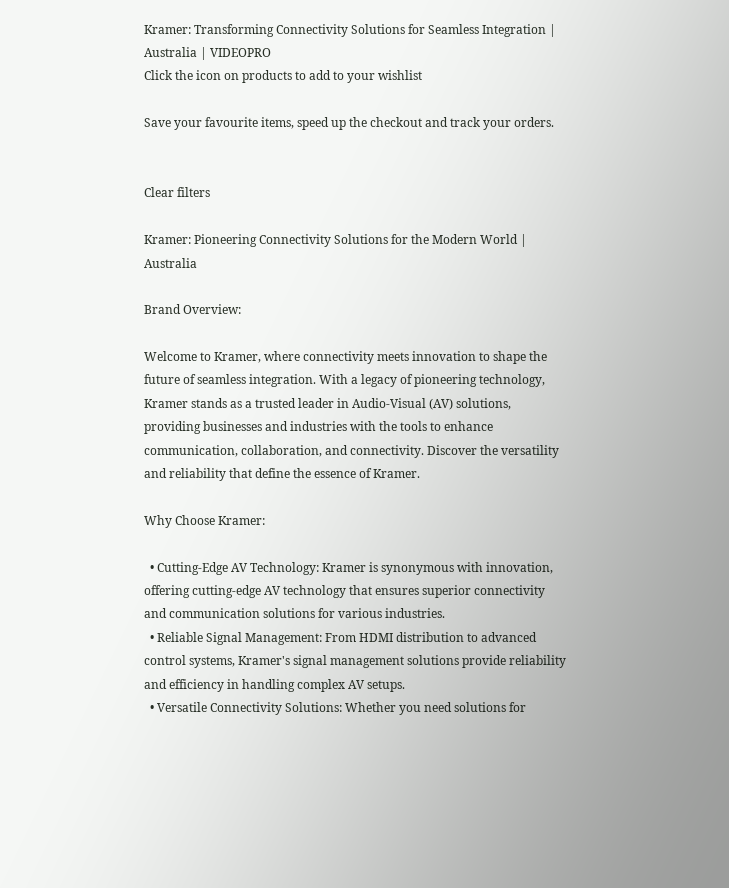Kramer: Transforming Connectivity Solutions for Seamless Integration | Australia | VIDEOPRO
Click the icon on products to add to your wishlist

Save your favourite items, speed up the checkout and track your orders.


Clear filters

Kramer: Pioneering Connectivity Solutions for the Modern World | Australia

Brand Overview:

Welcome to Kramer, where connectivity meets innovation to shape the future of seamless integration. With a legacy of pioneering technology, Kramer stands as a trusted leader in Audio-Visual (AV) solutions, providing businesses and industries with the tools to enhance communication, collaboration, and connectivity. Discover the versatility and reliability that define the essence of Kramer.

Why Choose Kramer:

  • Cutting-Edge AV Technology: Kramer is synonymous with innovation, offering cutting-edge AV technology that ensures superior connectivity and communication solutions for various industries.
  • Reliable Signal Management: From HDMI distribution to advanced control systems, Kramer's signal management solutions provide reliability and efficiency in handling complex AV setups.
  • Versatile Connectivity Solutions: Whether you need solutions for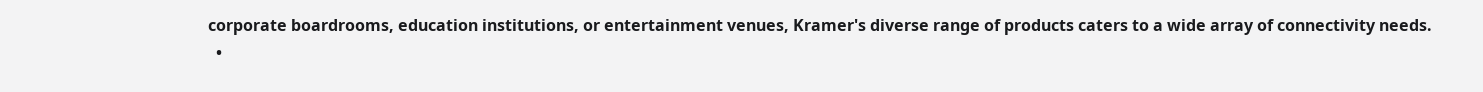corporate boardrooms, education institutions, or entertainment venues, Kramer's diverse range of products caters to a wide array of connectivity needs.
  •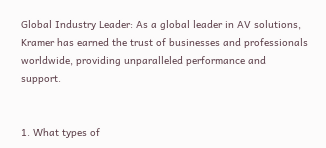Global Industry Leader: As a global leader in AV solutions, Kramer has earned the trust of businesses and professionals worldwide, providing unparalleled performance and support.


1. What types of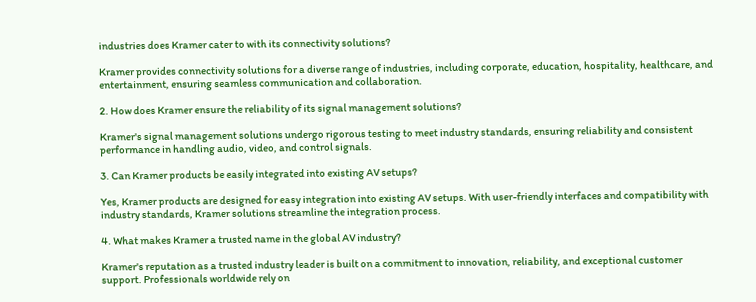industries does Kramer cater to with its connectivity solutions?

Kramer provides connectivity solutions for a diverse range of industries, including corporate, education, hospitality, healthcare, and entertainment, ensuring seamless communication and collaboration.

2. How does Kramer ensure the reliability of its signal management solutions?

Kramer's signal management solutions undergo rigorous testing to meet industry standards, ensuring reliability and consistent performance in handling audio, video, and control signals.

3. Can Kramer products be easily integrated into existing AV setups?

Yes, Kramer products are designed for easy integration into existing AV setups. With user-friendly interfaces and compatibility with industry standards, Kramer solutions streamline the integration process.

4. What makes Kramer a trusted name in the global AV industry?

Kramer's reputation as a trusted industry leader is built on a commitment to innovation, reliability, and exceptional customer support. Professionals worldwide rely on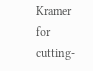Kramer for cutting-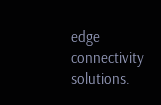edge connectivity solutions.